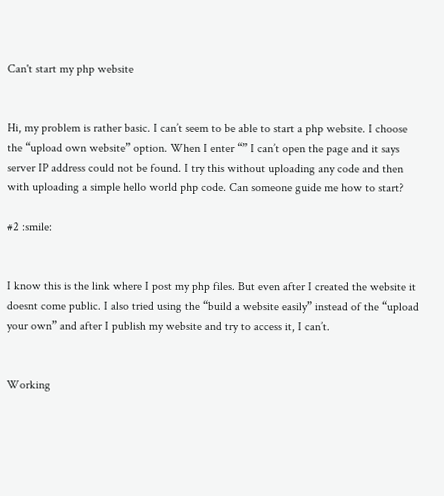Can't start my php website


Hi, my problem is rather basic. I can’t seem to be able to start a php website. I choose the “upload own website” option. When I enter “” I can’t open the page and it says server IP address could not be found. I try this without uploading any code and then with uploading a simple hello world php code. Can someone guide me how to start?

#2 :smile:


I know this is the link where I post my php files. But even after I created the website it doesnt come public. I also tried using the “build a website easily” instead of the “upload your own” and after I publish my website and try to access it, I can’t.


Working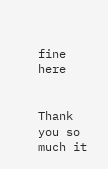fine here


Thank you so much it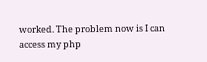worked. The problem now is I can access my php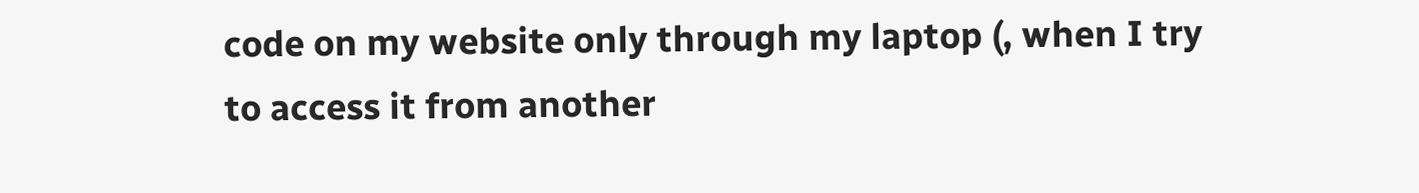code on my website only through my laptop (, when I try to access it from another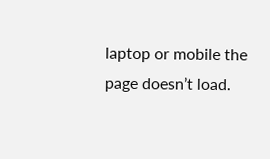laptop or mobile the page doesn’t load.